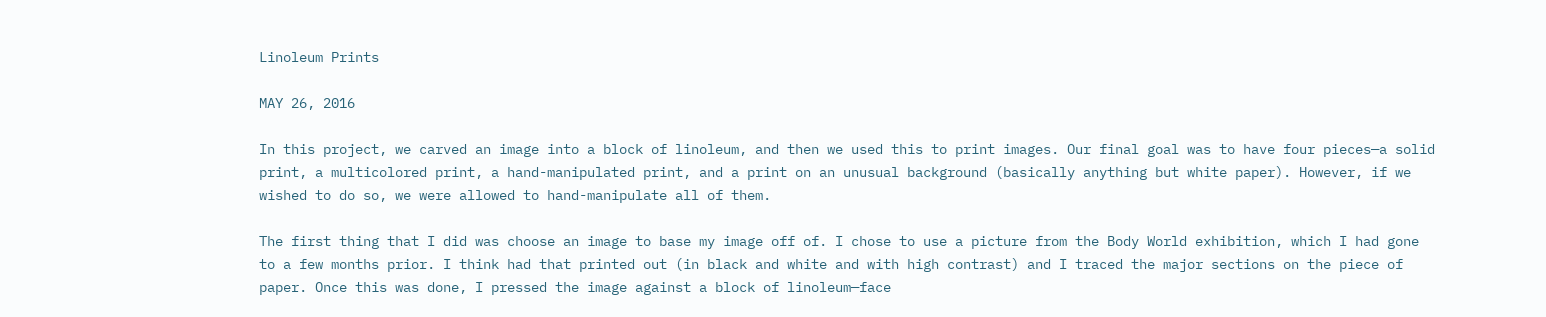Linoleum Prints

MAY 26, 2016

In this project, we carved an image into a block of linoleum, and then we used this to print images. Our final goal was to have four pieces—a solid print, a multicolored print, a hand-manipulated print, and a print on an unusual background (basically anything but white paper). However, if we wished to do so, we were allowed to hand-manipulate all of them.

The first thing that I did was choose an image to base my image off of. I chose to use a picture from the Body World exhibition, which I had gone to a few months prior. I think had that printed out (in black and white and with high contrast) and I traced the major sections on the piece of paper. Once this was done, I pressed the image against a block of linoleum—face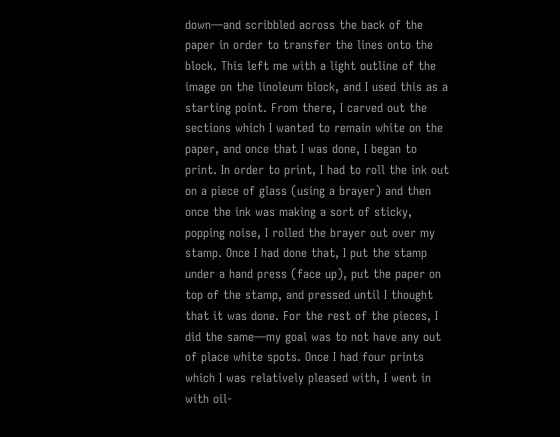down—and scribbled across the back of the paper in order to transfer the lines onto the block. This left me with a light outline of the image on the linoleum block, and I used this as a starting point. From there, I carved out the sections which I wanted to remain white on the paper, and once that I was done, I began to print. In order to print, I had to roll the ink out on a piece of glass (using a brayer) and then once the ink was making a sort of sticky, popping noise, I rolled the brayer out over my stamp. Once I had done that, I put the stamp under a hand press (face up), put the paper on top of the stamp, and pressed until I thought that it was done. For the rest of the pieces, I did the same—my goal was to not have any out of place white spots. Once I had four prints which I was relatively pleased with, I went in with oil-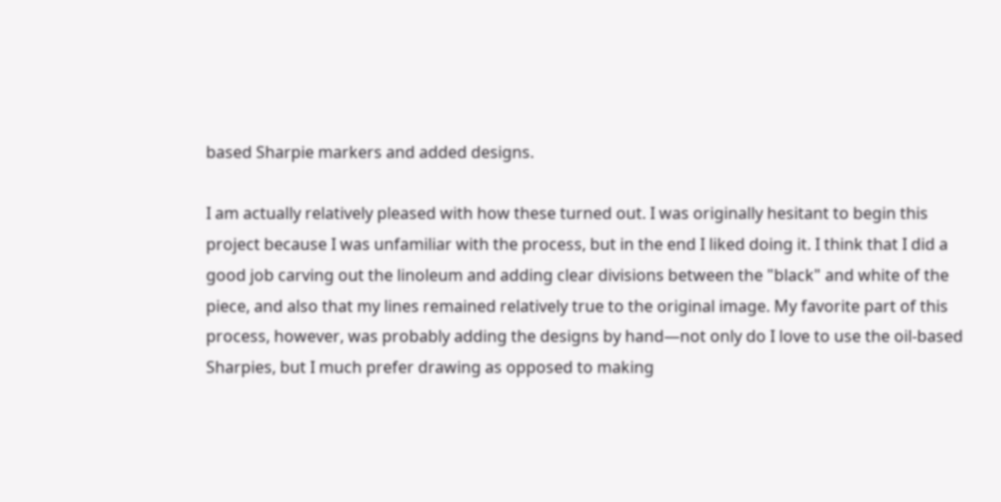based Sharpie markers and added designs.

I am actually relatively pleased with how these turned out. I was originally hesitant to begin this project because I was unfamiliar with the process, but in the end I liked doing it. I think that I did a good job carving out the linoleum and adding clear divisions between the "black" and white of the piece, and also that my lines remained relatively true to the original image. My favorite part of this process, however, was probably adding the designs by hand—not only do I love to use the oil-based Sharpies, but I much prefer drawing as opposed to making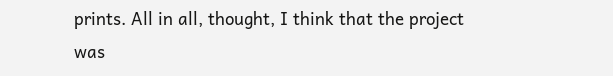prints. All in all, thought, I think that the project was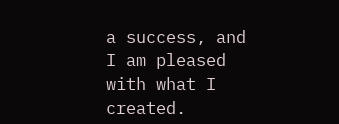a success, and I am pleased with what I created.